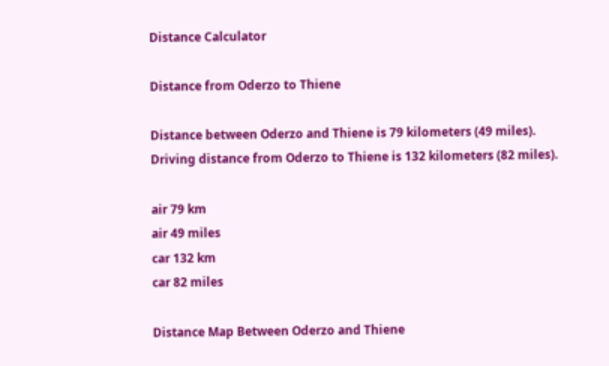Distance Calculator

Distance from Oderzo to Thiene

Distance between Oderzo and Thiene is 79 kilometers (49 miles).
Driving distance from Oderzo to Thiene is 132 kilometers (82 miles).

air 79 km
air 49 miles
car 132 km
car 82 miles

Distance Map Between Oderzo and Thiene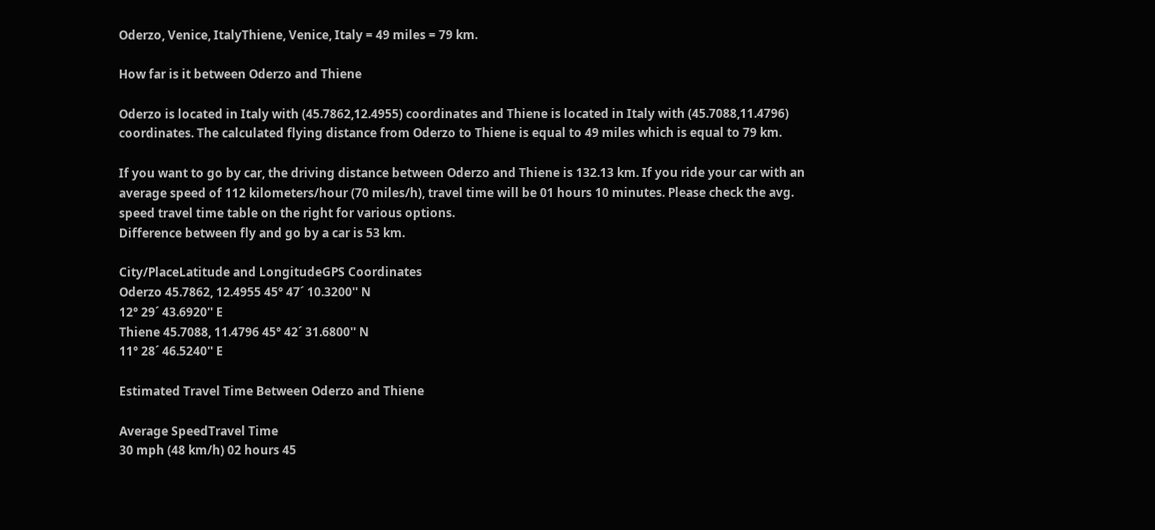Oderzo, Venice, ItalyThiene, Venice, Italy = 49 miles = 79 km.

How far is it between Oderzo and Thiene

Oderzo is located in Italy with (45.7862,12.4955) coordinates and Thiene is located in Italy with (45.7088,11.4796) coordinates. The calculated flying distance from Oderzo to Thiene is equal to 49 miles which is equal to 79 km.

If you want to go by car, the driving distance between Oderzo and Thiene is 132.13 km. If you ride your car with an average speed of 112 kilometers/hour (70 miles/h), travel time will be 01 hours 10 minutes. Please check the avg. speed travel time table on the right for various options.
Difference between fly and go by a car is 53 km.

City/PlaceLatitude and LongitudeGPS Coordinates
Oderzo 45.7862, 12.4955 45° 47´ 10.3200'' N
12° 29´ 43.6920'' E
Thiene 45.7088, 11.4796 45° 42´ 31.6800'' N
11° 28´ 46.5240'' E

Estimated Travel Time Between Oderzo and Thiene

Average SpeedTravel Time
30 mph (48 km/h) 02 hours 45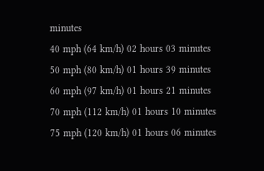minutes
40 mph (64 km/h) 02 hours 03 minutes
50 mph (80 km/h) 01 hours 39 minutes
60 mph (97 km/h) 01 hours 21 minutes
70 mph (112 km/h) 01 hours 10 minutes
75 mph (120 km/h) 01 hours 06 minutes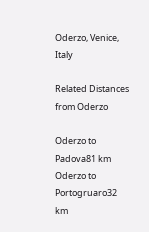Oderzo, Venice, Italy

Related Distances from Oderzo

Oderzo to Padova81 km
Oderzo to Portogruaro32 km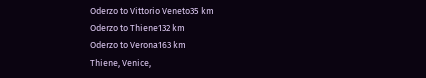Oderzo to Vittorio Veneto35 km
Oderzo to Thiene132 km
Oderzo to Verona163 km
Thiene, Venice,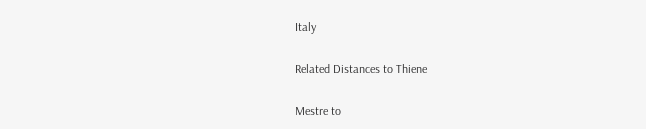Italy

Related Distances to Thiene

Mestre to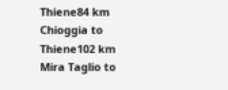Thiene84 km
Chioggia to Thiene102 km
Mira Taglio to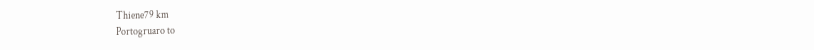Thiene79 km
Portogruaro to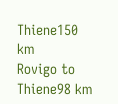Thiene150 km
Rovigo to Thiene98 km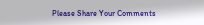Please Share Your Comments